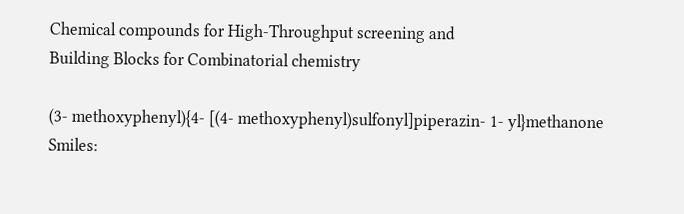Chemical compounds for High-Throughput screening and
Building Blocks for Combinatorial chemistry

(3- methoxyphenyl){4- [(4- methoxyphenyl)sulfonyl]piperazin- 1- yl}methanone
Smiles: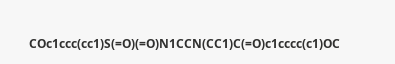COc1ccc(cc1)S(=O)(=O)N1CCN(CC1)C(=O)c1cccc(c1)OC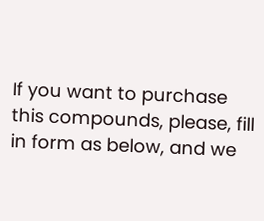If you want to purchase this compounds, please, fill in form as below, and we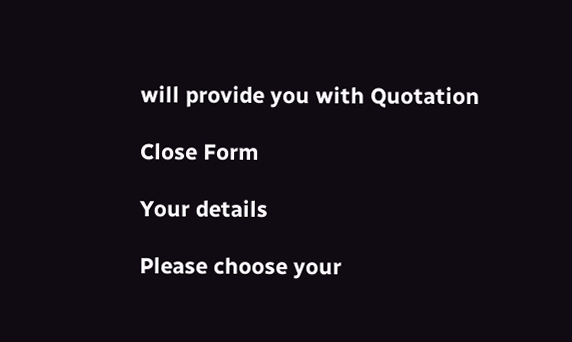will provide you with Quotation

Close Form

Your details

Please choose your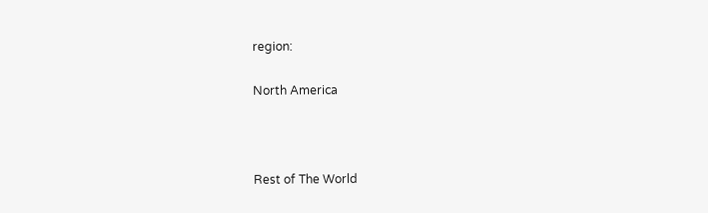region:

North America



Rest of The World